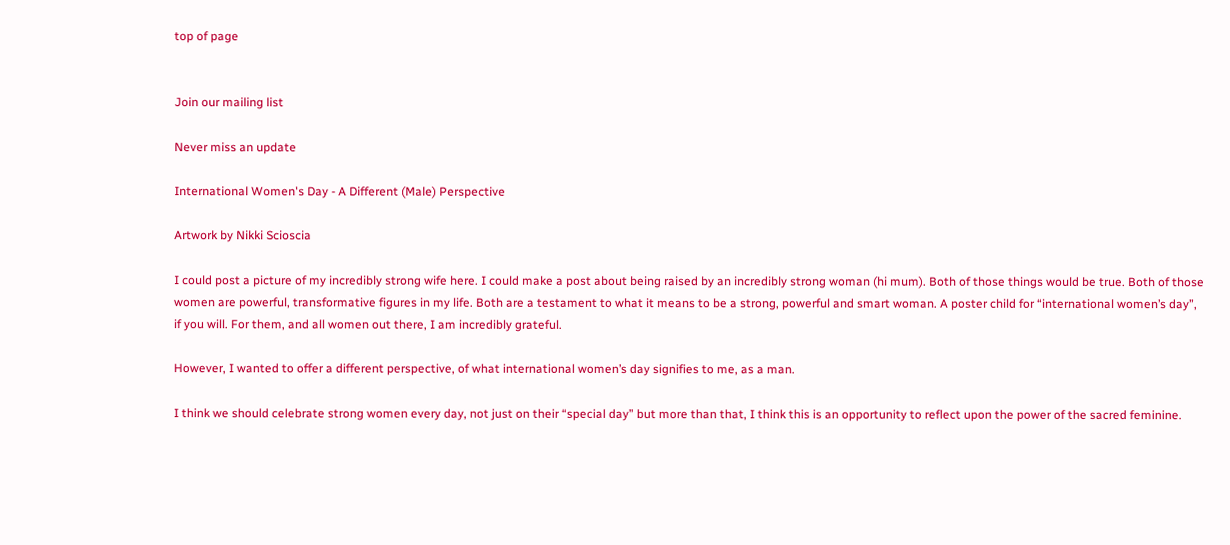top of page


Join our mailing list

Never miss an update

International Women's Day - A Different (Male) Perspective

Artwork by Nikki Scioscia

I could post a picture of my incredibly strong wife here. I could make a post about being raised by an incredibly strong woman (hi mum). Both of those things would be true. Both of those women are powerful, transformative figures in my life. Both are a testament to what it means to be a strong, powerful and smart woman. A poster child for “international women’s day”, if you will. For them, and all women out there, I am incredibly grateful.

However, I wanted to offer a different perspective, of what international women’s day signifies to me, as a man.

I think we should celebrate strong women every day, not just on their “special day” but more than that, I think this is an opportunity to reflect upon the power of the sacred feminine.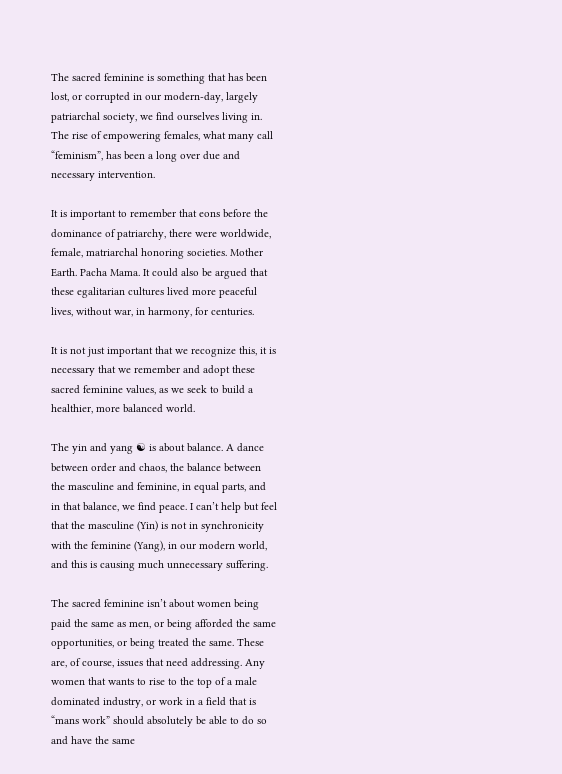The sacred feminine is something that has been lost, or corrupted in our modern-day, largely patriarchal society, we find ourselves living in. The rise of empowering females, what many call “feminism”, has been a long over due and necessary intervention.

It is important to remember that eons before the dominance of patriarchy, there were worldwide, female, matriarchal honoring societies. Mother Earth. Pacha Mama. It could also be argued that these egalitarian cultures lived more peaceful lives, without war, in harmony, for centuries.

It is not just important that we recognize this, it is necessary that we remember and adopt these sacred feminine values, as we seek to build a healthier, more balanced world.

The yin and yang ☯ is about balance. A dance between order and chaos, the balance between the masculine and feminine, in equal parts, and in that balance, we find peace. I can’t help but feel that the masculine (Yin) is not in synchronicity with the feminine (Yang), in our modern world, and this is causing much unnecessary suffering.

The sacred feminine isn’t about women being paid the same as men, or being afforded the same opportunities, or being treated the same. These are, of course, issues that need addressing. Any women that wants to rise to the top of a male dominated industry, or work in a field that is “mans work” should absolutely be able to do so and have the same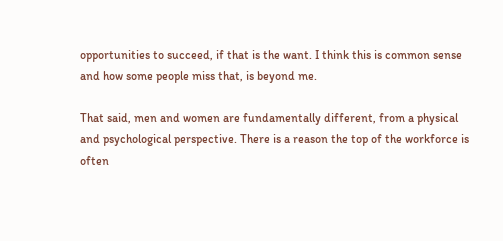opportunities to succeed, if that is the want. I think this is common sense and how some people miss that, is beyond me.

That said, men and women are fundamentally different, from a physical and psychological perspective. There is a reason the top of the workforce is often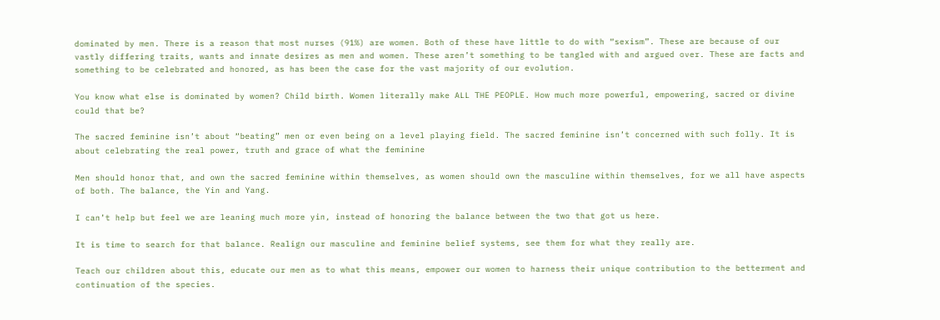dominated by men. There is a reason that most nurses (91%) are women. Both of these have little to do with “sexism”. These are because of our vastly differing traits, wants and innate desires as men and women. These aren’t something to be tangled with and argued over. These are facts and something to be celebrated and honored, as has been the case for the vast majority of our evolution.

You know what else is dominated by women? Child birth. Women literally make ALL THE PEOPLE. How much more powerful, empowering, sacred or divine could that be?

The sacred feminine isn’t about “beating” men or even being on a level playing field. The sacred feminine isn’t concerned with such folly. It is about celebrating the real power, truth and grace of what the feminine

Men should honor that, and own the sacred feminine within themselves, as women should own the masculine within themselves, for we all have aspects of both. The balance, the Yin and Yang.

I can’t help but feel we are leaning much more yin, instead of honoring the balance between the two that got us here.

It is time to search for that balance. Realign our masculine and feminine belief systems, see them for what they really are.

Teach our children about this, educate our men as to what this means, empower our women to harness their unique contribution to the betterment and continuation of the species.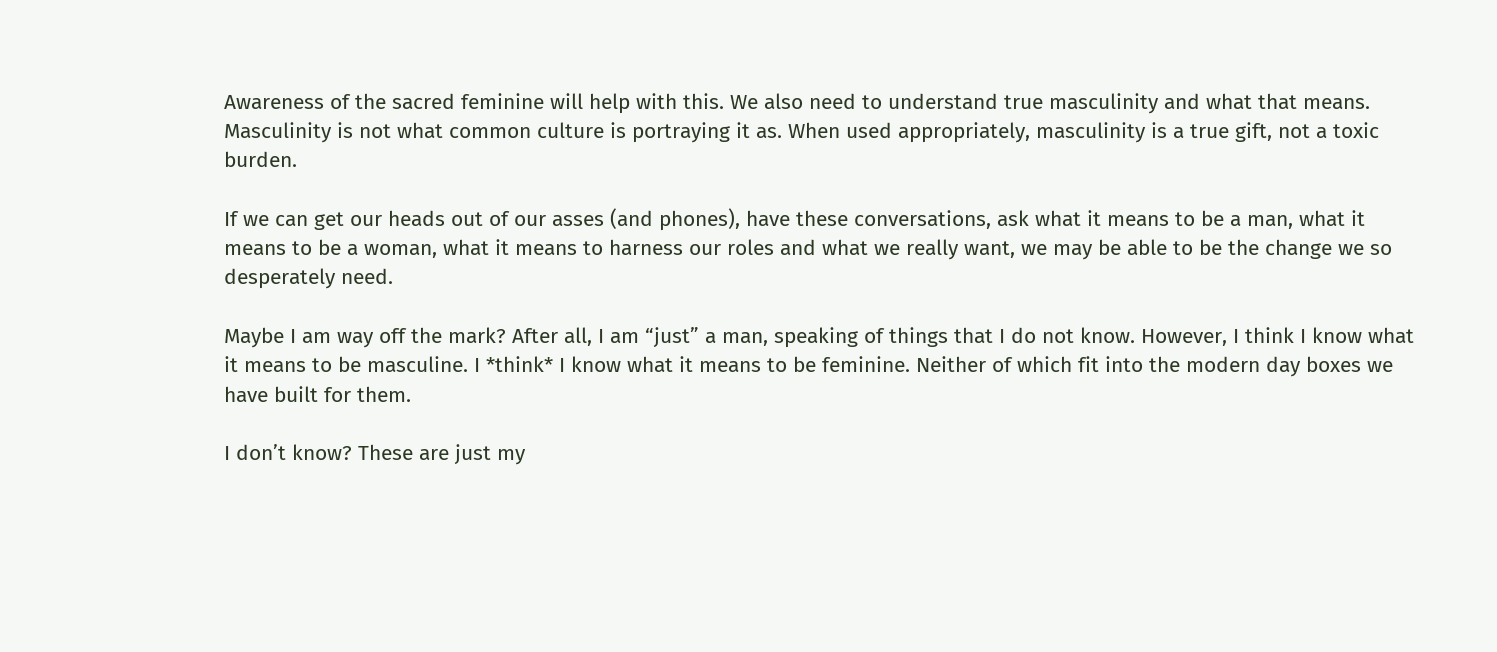Awareness of the sacred feminine will help with this. We also need to understand true masculinity and what that means. Masculinity is not what common culture is portraying it as. When used appropriately, masculinity is a true gift, not a toxic burden.

If we can get our heads out of our asses (and phones), have these conversations, ask what it means to be a man, what it means to be a woman, what it means to harness our roles and what we really want, we may be able to be the change we so desperately need.

Maybe I am way off the mark? After all, I am “just” a man, speaking of things that I do not know. However, I think I know what it means to be masculine. I *think* I know what it means to be feminine. Neither of which fit into the modern day boxes we have built for them.

I don’t know? These are just my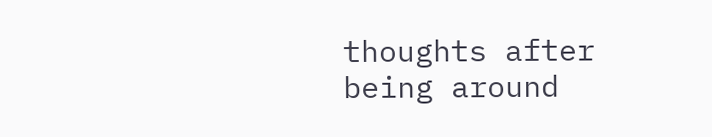thoughts after being around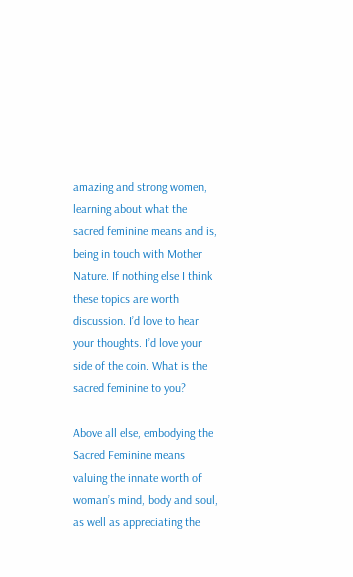amazing and strong women, learning about what the sacred feminine means and is, being in touch with Mother Nature. If nothing else I think these topics are worth discussion. I’d love to hear your thoughts. I’d love your side of the coin. What is the sacred feminine to you?

Above all else, embodying the Sacred Feminine means valuing the innate worth of woman’s mind, body and soul, as well as appreciating the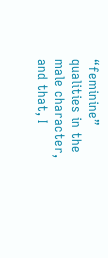“feminine” qualities in the male character, and that, I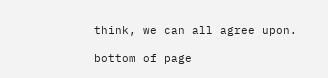think, we can all agree upon.

bottom of page